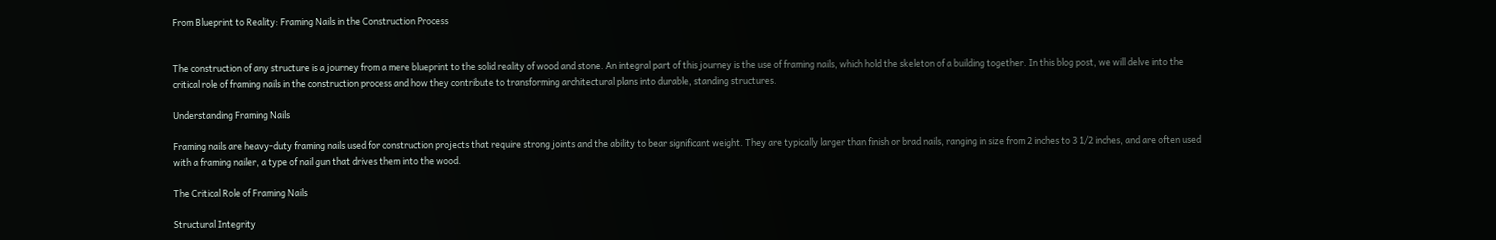From Blueprint to Reality: Framing Nails in the Construction Process


The construction of any structure is a journey from a mere blueprint to the solid reality of wood and stone. An integral part of this journey is the use of framing nails, which hold the skeleton of a building together. In this blog post, we will delve into the critical role of framing nails in the construction process and how they contribute to transforming architectural plans into durable, standing structures.

Understanding Framing Nails

Framing nails are heavy-duty framing nails used for construction projects that require strong joints and the ability to bear significant weight. They are typically larger than finish or brad nails, ranging in size from 2 inches to 3 1/2 inches, and are often used with a framing nailer, a type of nail gun that drives them into the wood.

The Critical Role of Framing Nails

Structural Integrity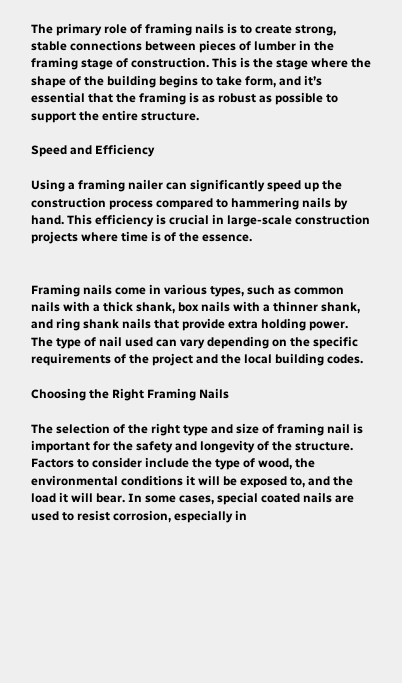The primary role of framing nails is to create strong, stable connections between pieces of lumber in the framing stage of construction. This is the stage where the shape of the building begins to take form, and it’s essential that the framing is as robust as possible to support the entire structure.

Speed and Efficiency

Using a framing nailer can significantly speed up the construction process compared to hammering nails by hand. This efficiency is crucial in large-scale construction projects where time is of the essence.


Framing nails come in various types, such as common nails with a thick shank, box nails with a thinner shank, and ring shank nails that provide extra holding power. The type of nail used can vary depending on the specific requirements of the project and the local building codes.

Choosing the Right Framing Nails

The selection of the right type and size of framing nail is important for the safety and longevity of the structure. Factors to consider include the type of wood, the environmental conditions it will be exposed to, and the load it will bear. In some cases, special coated nails are used to resist corrosion, especially in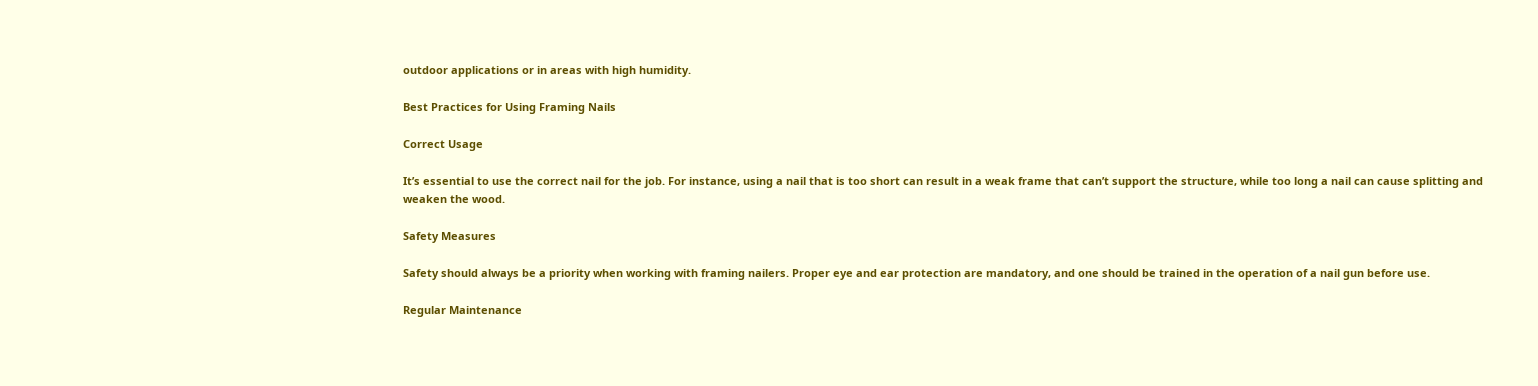outdoor applications or in areas with high humidity.

Best Practices for Using Framing Nails

Correct Usage

It’s essential to use the correct nail for the job. For instance, using a nail that is too short can result in a weak frame that can’t support the structure, while too long a nail can cause splitting and weaken the wood.

Safety Measures

Safety should always be a priority when working with framing nailers. Proper eye and ear protection are mandatory, and one should be trained in the operation of a nail gun before use.

Regular Maintenance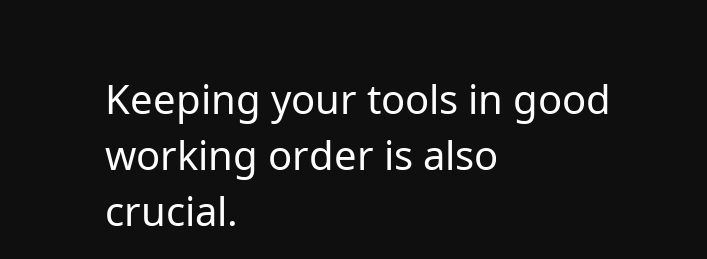Keeping your tools in good working order is also crucial.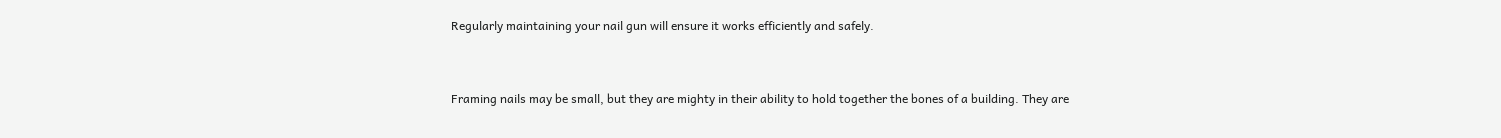Regularly maintaining your nail gun will ensure it works efficiently and safely.


Framing nails may be small, but they are mighty in their ability to hold together the bones of a building. They are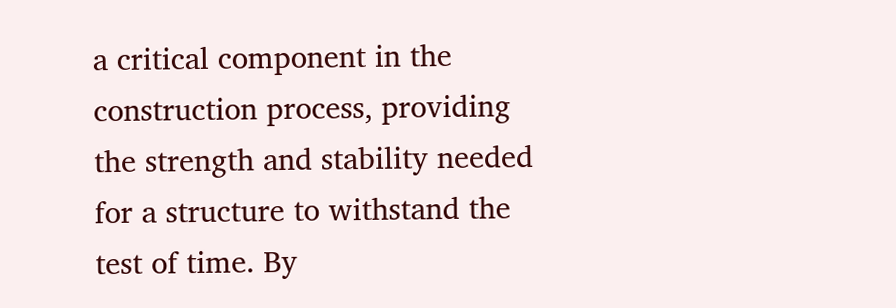a critical component in the construction process, providing the strength and stability needed for a structure to withstand the test of time. By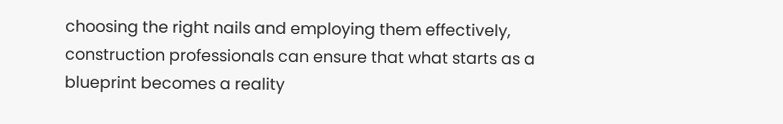choosing the right nails and employing them effectively, construction professionals can ensure that what starts as a blueprint becomes a reality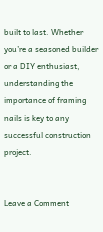built to last. Whether you’re a seasoned builder or a DIY enthusiast, understanding the importance of framing nails is key to any successful construction project.


Leave a Comment